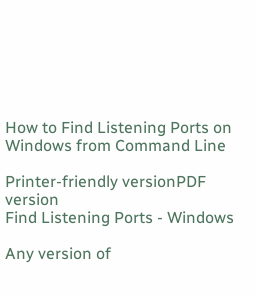How to Find Listening Ports on Windows from Command Line

Printer-friendly versionPDF version
Find Listening Ports - Windows

Any version of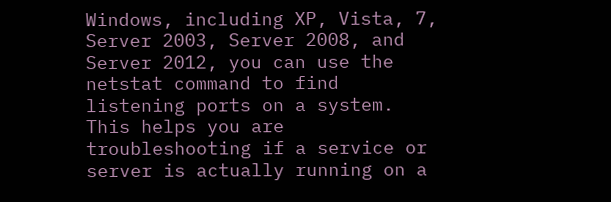Windows, including XP, Vista, 7, Server 2003, Server 2008, and Server 2012, you can use the netstat command to find listening ports on a system. This helps you are troubleshooting if a service or server is actually running on a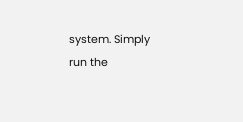system. Simply run the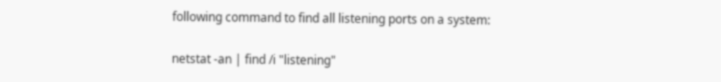following command to find all listening ports on a system:

netstat -an | find /i "listening"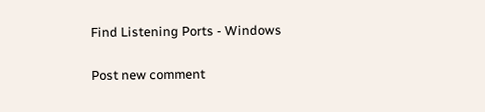Find Listening Ports - Windows

Post new comment